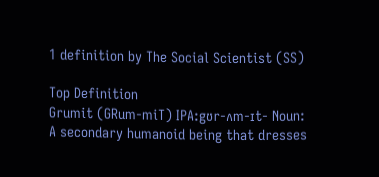1 definition by The Social Scientist (SS)

Top Definition
Grumit (GRum-miT) IPA:gʊr-ʌm-ɪt- Noun:
A secondary humanoid being that dresses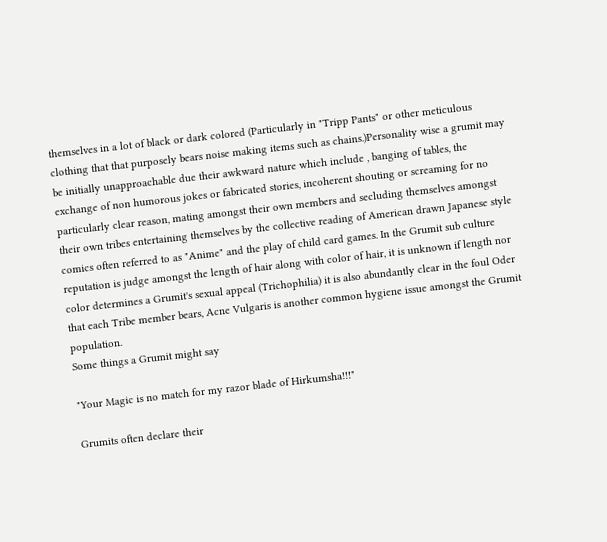themselves in a lot of black or dark colored (Particularly in "Tripp Pants" or other meticulous clothing that that purposely bears noise making items such as chains.)Personality wise a grumit may be initially unapproachable due their awkward nature which include , banging of tables, the exchange of non humorous jokes or fabricated stories, incoherent shouting or screaming for no particularly clear reason, mating amongst their own members and secluding themselves amongst their own tribes entertaining themselves by the collective reading of American drawn Japanese style comics often referred to as "Anime" and the play of child card games. In the Grumit sub culture reputation is judge amongst the length of hair along with color of hair, it is unknown if length nor color determines a Grumit's sexual appeal (Trichophilia) it is also abundantly clear in the foul Oder that each Tribe member bears, Acne Vulgaris is another common hygiene issue amongst the Grumit population.
Some things a Grumit might say

"Your Magic is no match for my razor blade of Hirkumsha!!!"

Grumits often declare their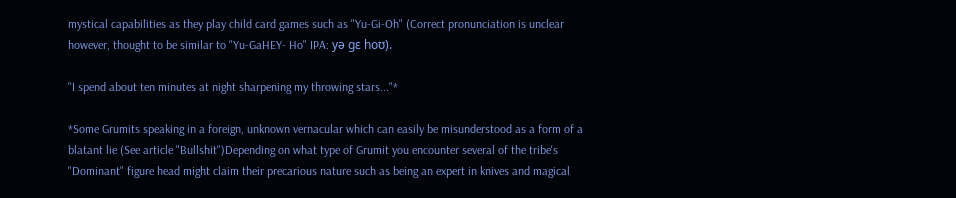mystical capabilities as they play child card games such as "Yu-Gi-Oh" (Correct pronunciation is unclear however, thought to be similar to "Yu-GaHEY- Ho" IPA: yə gɛ hoʊ).

"I spend about ten minutes at night sharpening my throwing stars..."*

*Some Grumits speaking in a foreign, unknown vernacular which can easily be misunderstood as a form of a blatant lie (See article "Bullshit")Depending on what type of Grumit you encounter several of the tribe's "Dominant" figure head might claim their precarious nature such as being an expert in knives and magical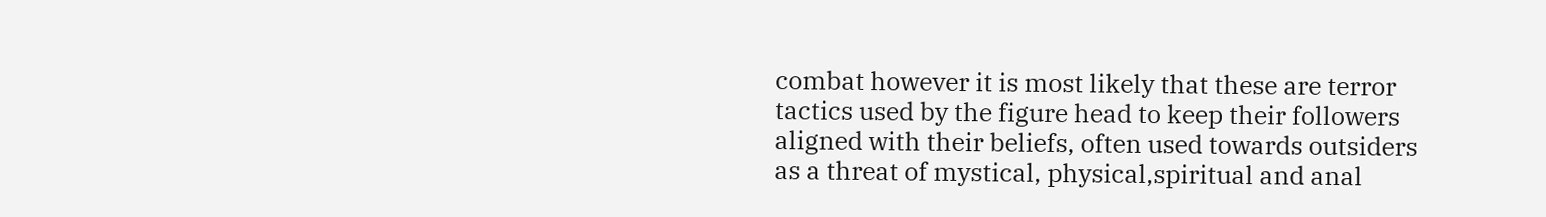combat however it is most likely that these are terror tactics used by the figure head to keep their followers aligned with their beliefs, often used towards outsiders as a threat of mystical, physical,spiritual and anal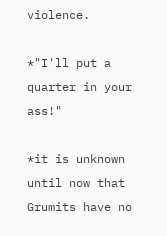violence.

*"I'll put a quarter in your ass!"

*it is unknown until now that Grumits have no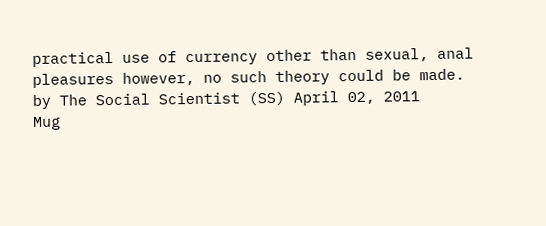practical use of currency other than sexual, anal pleasures however, no such theory could be made.
by The Social Scientist (SS) April 02, 2011
Mug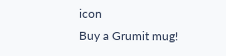icon
Buy a Grumit mug!